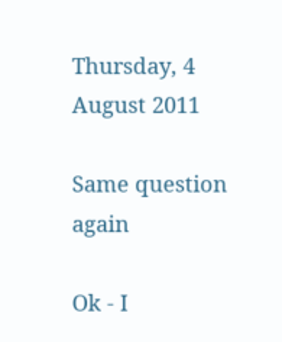Thursday, 4 August 2011

Same question again

Ok - I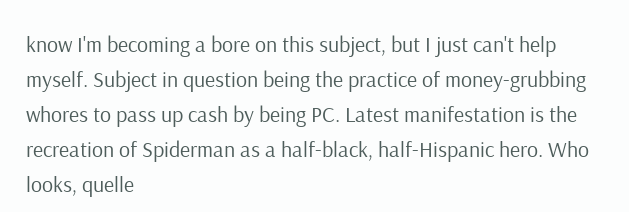know I'm becoming a bore on this subject, but I just can't help myself. Subject in question being the practice of money-grubbing whores to pass up cash by being PC. Latest manifestation is the recreation of Spiderman as a half-black, half-Hispanic hero. Who looks, quelle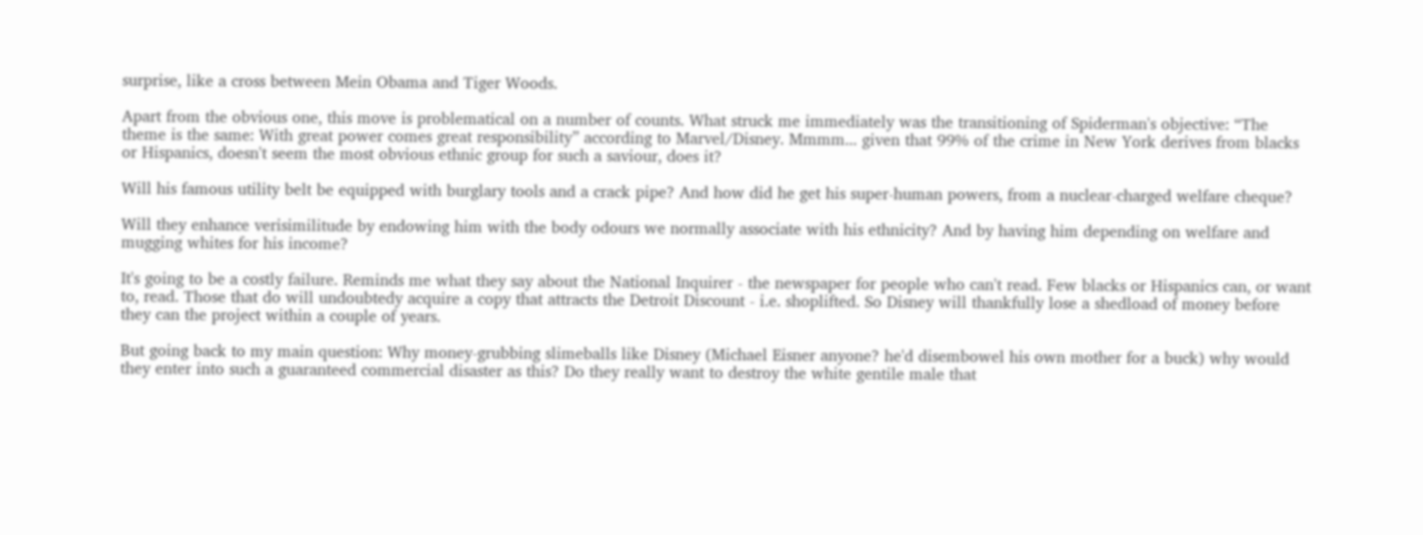surprise, like a cross between Mein Obama and Tiger Woods.

Apart from the obvious one, this move is problematical on a number of counts. What struck me immediately was the transitioning of Spiderman's objective: “The theme is the same: With great power comes great responsibility” according to Marvel/Disney. Mmmm... given that 99% of the crime in New York derives from blacks or Hispanics, doesn't seem the most obvious ethnic group for such a saviour, does it?

Will his famous utility belt be equipped with burglary tools and a crack pipe? And how did he get his super-human powers, from a nuclear-charged welfare cheque?

Will they enhance verisimilitude by endowing him with the body odours we normally associate with his ethnicity? And by having him depending on welfare and mugging whites for his income?

It's going to be a costly failure. Reminds me what they say about the National Inquirer - the newspaper for people who can't read. Few blacks or Hispanics can, or want to, read. Those that do will undoubtedy acquire a copy that attracts the Detroit Discount - i.e. shoplifted. So Disney will thankfully lose a shedload of money before they can the project within a couple of years.

But going back to my main question: Why money-grubbing slimeballs like Disney (Michael Eisner anyone? he'd disembowel his own mother for a buck) why would they enter into such a guaranteed commercial disaster as this? Do they really want to destroy the white gentile male that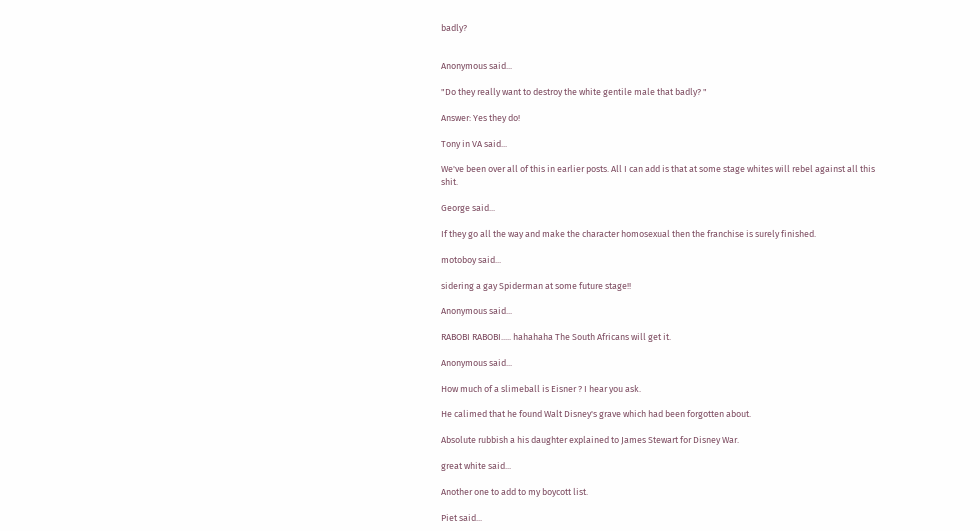badly?


Anonymous said...

"Do they really want to destroy the white gentile male that badly? "

Answer: Yes they do!

Tony in VA said...

We've been over all of this in earlier posts. All I can add is that at some stage whites will rebel against all this shit.

George said...

If they go all the way and make the character homosexual then the franchise is surely finished.

motoboy said...

sidering a gay Spiderman at some future stage!!

Anonymous said...

RABOBI RABOBI..... hahahaha The South Africans will get it.

Anonymous said...

How much of a slimeball is Eisner ? I hear you ask.

He calimed that he found Walt Disney's grave which had been forgotten about.

Absolute rubbish a his daughter explained to James Stewart for Disney War.

great white said...

Another one to add to my boycott list.

Piet said...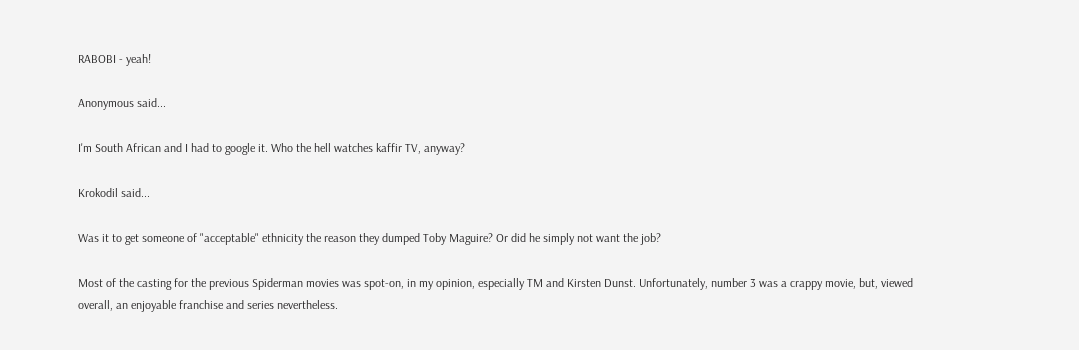RABOBI - yeah!

Anonymous said...

I'm South African and I had to google it. Who the hell watches kaffir TV, anyway?

Krokodil said...

Was it to get someone of "acceptable" ethnicity the reason they dumped Toby Maguire? Or did he simply not want the job?

Most of the casting for the previous Spiderman movies was spot-on, in my opinion, especially TM and Kirsten Dunst. Unfortunately, number 3 was a crappy movie, but, viewed overall, an enjoyable franchise and series nevertheless.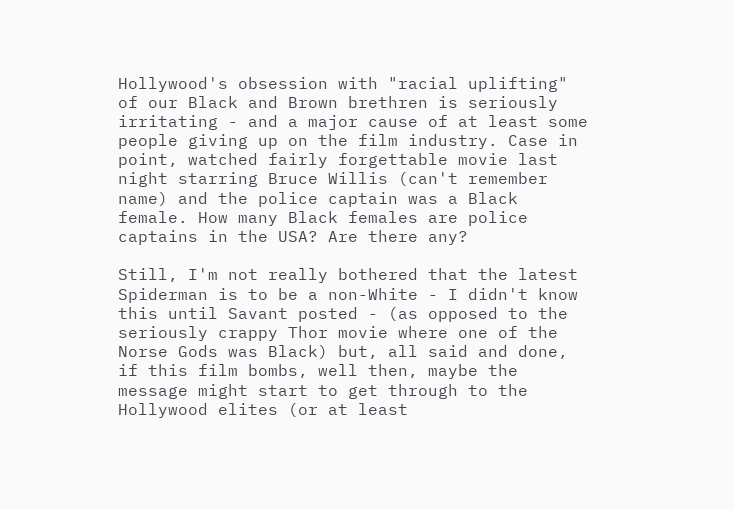Hollywood's obsession with "racial uplifting" of our Black and Brown brethren is seriously irritating - and a major cause of at least some people giving up on the film industry. Case in point, watched fairly forgettable movie last night starring Bruce Willis (can't remember name) and the police captain was a Black female. How many Black females are police captains in the USA? Are there any?

Still, I'm not really bothered that the latest Spiderman is to be a non-White - I didn't know this until Savant posted - (as opposed to the seriously crappy Thor movie where one of the Norse Gods was Black) but, all said and done, if this film bombs, well then, maybe the message might start to get through to the Hollywood elites (or at least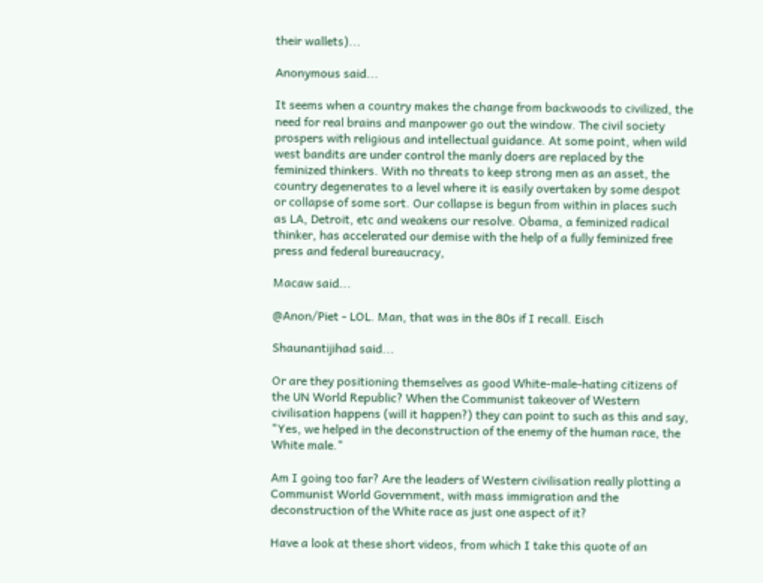their wallets)...

Anonymous said...

It seems when a country makes the change from backwoods to civilized, the need for real brains and manpower go out the window. The civil society prospers with religious and intellectual guidance. At some point, when wild west bandits are under control the manly doers are replaced by the feminized thinkers. With no threats to keep strong men as an asset, the country degenerates to a level where it is easily overtaken by some despot or collapse of some sort. Our collapse is begun from within in places such as LA, Detroit, etc and weakens our resolve. Obama, a feminized radical thinker, has accelerated our demise with the help of a fully feminized free press and federal bureaucracy,

Macaw said...

@Anon/Piet - LOL. Man, that was in the 80s if I recall. Eisch

Shaunantijihad said...

Or are they positioning themselves as good White-male-hating citizens of the UN World Republic? When the Communist takeover of Western civilisation happens (will it happen?) they can point to such as this and say, "Yes, we helped in the deconstruction of the enemy of the human race, the White male."

Am I going too far? Are the leaders of Western civilisation really plotting a Communist World Government, with mass immigration and the deconstruction of the White race as just one aspect of it?

Have a look at these short videos, from which I take this quote of an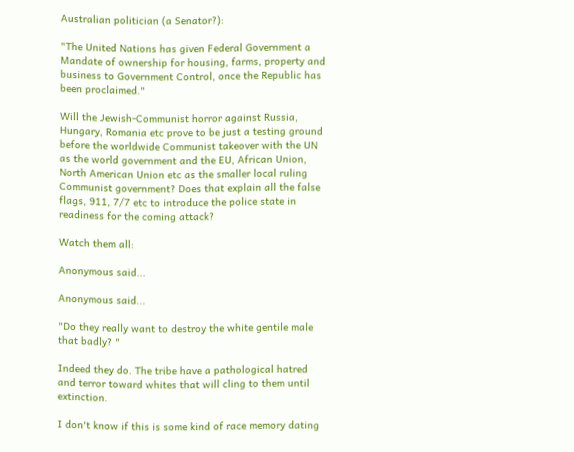Australian politician (a Senator?):

"The United Nations has given Federal Government a Mandate of ownership for housing, farms, property and business to Government Control, once the Republic has been proclaimed."

Will the Jewish-Communist horror against Russia, Hungary, Romania etc prove to be just a testing ground before the worldwide Communist takeover with the UN as the world government and the EU, African Union, North American Union etc as the smaller local ruling Communist government? Does that explain all the false flags, 911, 7/7 etc to introduce the police state in readiness for the coming attack?

Watch them all:

Anonymous said...

Anonymous said...

"Do they really want to destroy the white gentile male that badly? "

Indeed they do. The tribe have a pathological hatred and terror toward whites that will cling to them until extinction.

I don't know if this is some kind of race memory dating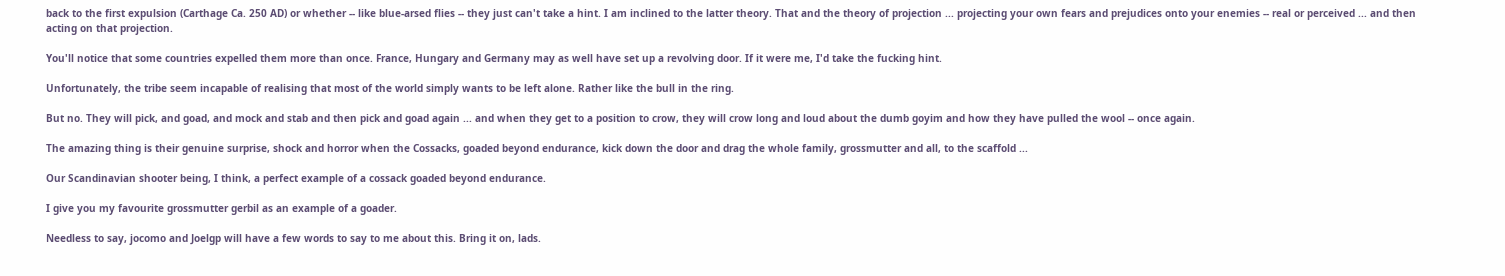back to the first expulsion (Carthage Ca. 250 AD) or whether -- like blue-arsed flies -- they just can't take a hint. I am inclined to the latter theory. That and the theory of projection ... projecting your own fears and prejudices onto your enemies -- real or perceived ... and then acting on that projection.

You'll notice that some countries expelled them more than once. France, Hungary and Germany may as well have set up a revolving door. If it were me, I'd take the fucking hint.

Unfortunately, the tribe seem incapable of realising that most of the world simply wants to be left alone. Rather like the bull in the ring.

But no. They will pick, and goad, and mock and stab and then pick and goad again ... and when they get to a position to crow, they will crow long and loud about the dumb goyim and how they have pulled the wool -- once again.

The amazing thing is their genuine surprise, shock and horror when the Cossacks, goaded beyond endurance, kick down the door and drag the whole family, grossmutter and all, to the scaffold ...

Our Scandinavian shooter being, I think, a perfect example of a cossack goaded beyond endurance.

I give you my favourite grossmutter gerbil as an example of a goader.

Needless to say, jocomo and Joelgp will have a few words to say to me about this. Bring it on, lads.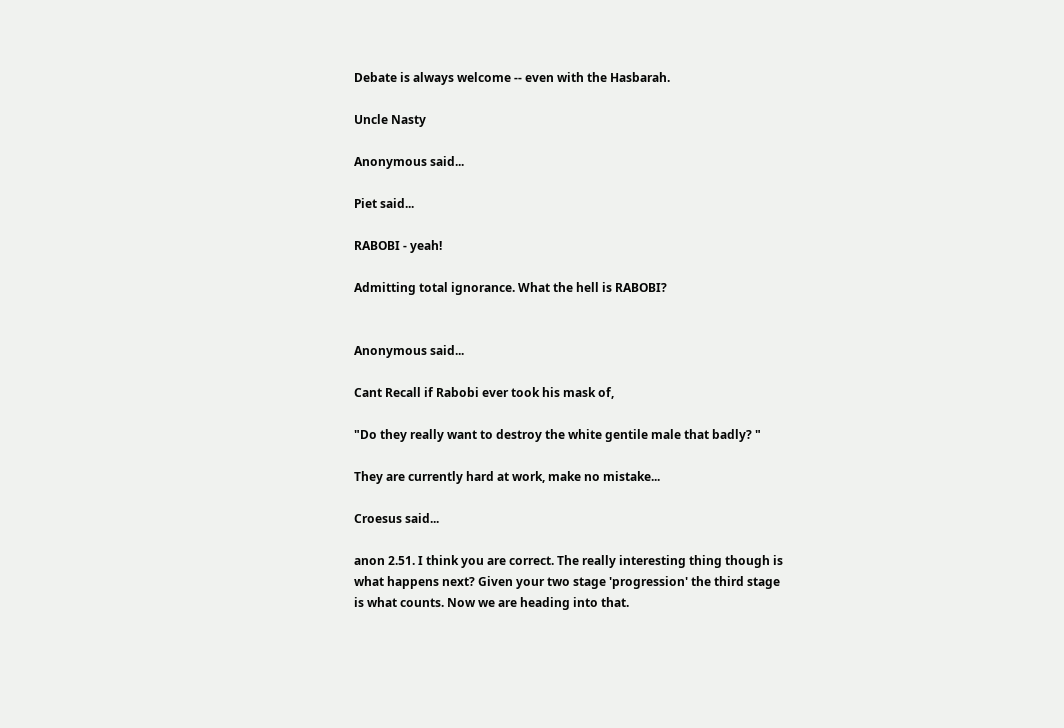Debate is always welcome -- even with the Hasbarah.

Uncle Nasty

Anonymous said...

Piet said...

RABOBI - yeah!

Admitting total ignorance. What the hell is RABOBI?


Anonymous said...

Cant Recall if Rabobi ever took his mask of,

"Do they really want to destroy the white gentile male that badly? "

They are currently hard at work, make no mistake...

Croesus said...

anon 2.51. I think you are correct. The really interesting thing though is what happens next? Given your two stage 'progression' the third stage is what counts. Now we are heading into that.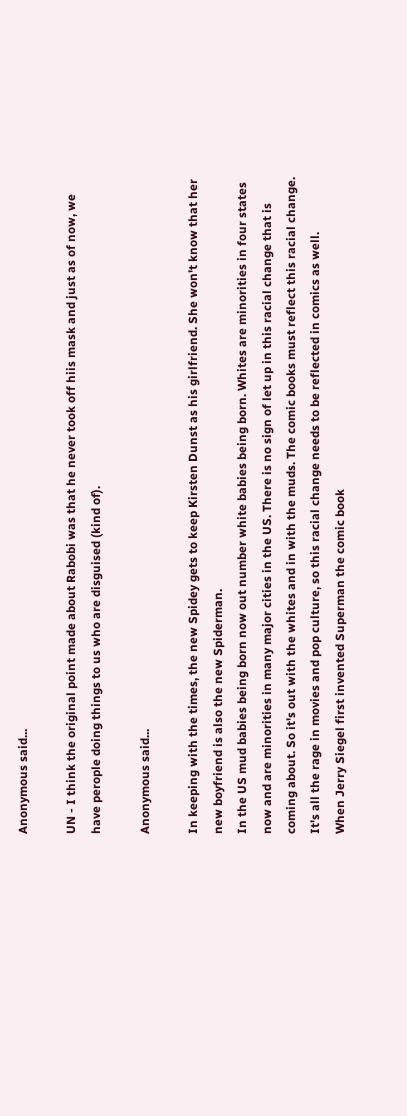Anonymous said...

UN - I think the original point made about Rabobi was that he never took off hiis mask and just as of now, we have perople doing things to us who are disguised (kind of).

Anonymous said...

In keeping with the times, the new Spidey gets to keep Kirsten Dunst as his girlfriend. She won't know that her new boyfriend is also the new Spiderman.
In the US mud babies being born now out number white babies being born. Whites are minorities in four states now and are minorities in many major cities in the US. There is no sign of let up in this racial change that is coming about. So it's out with the whites and in with the muds. The comic books must reflect this racial change. It's all the rage in movies and pop culture, so this racial change needs to be reflected in comics as well.
When Jerry Siegel first invented Superman the comic book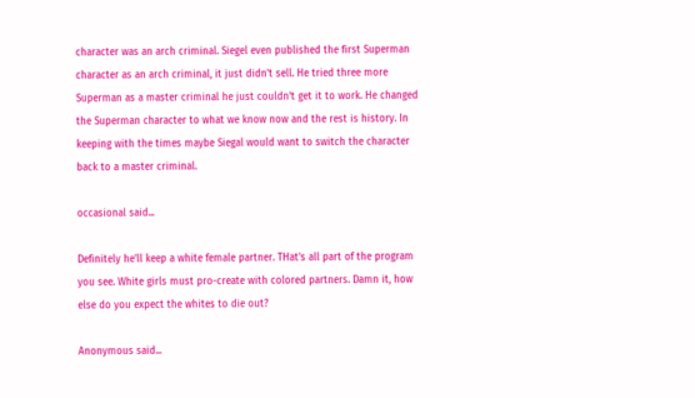character was an arch criminal. Siegel even published the first Superman character as an arch criminal, it just didn't sell. He tried three more Superman as a master criminal he just couldn't get it to work. He changed the Superman character to what we know now and the rest is history. In keeping with the times maybe Siegal would want to switch the character back to a master criminal.

occasional said...

Definitely he'll keep a white female partner. THat's all part of the program you see. White girls must pro-create with colored partners. Damn it, how else do you expect the whites to die out?

Anonymous said...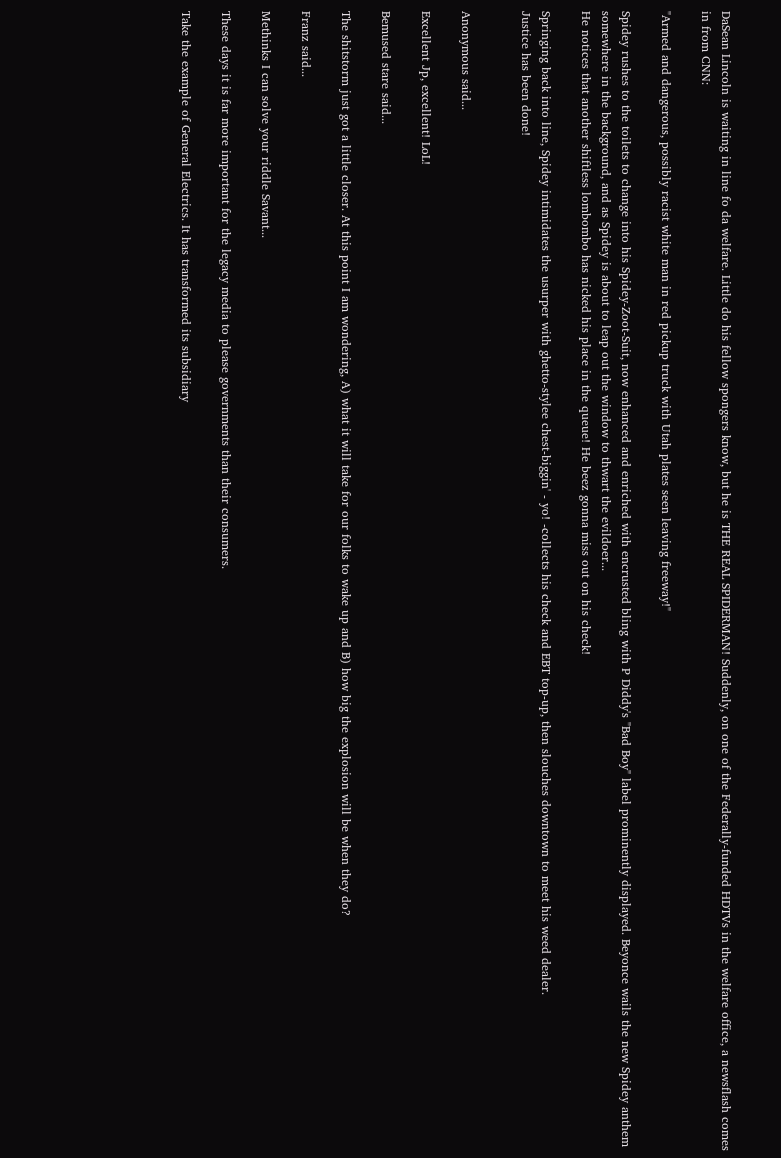DaSean Lincoln is waiting in line fo da welfare. Little do his fellow spongers know, but he is THE REAL SPIDERMAN! Suddenly, on one of the Federally-funded HDTVs in the welfare office, a newsflash comes in from CNN:

"Armed and dangerous, possibly racist white man in red pickup truck with Utah plates seen leaving freeway!"

Spidey rushes to the toilets to change into his Spidey-Zoot-Suit, now enhanced and enriched with encrusted bling with P Diddy's "Bad Boy" label prominently displayed. Beyonce wails the new Spidey anthem somewhere in the background, and as Spidey is about to leap out the window to thwart the evildoer...
He notices that another shiftless lombombo has nicked his place in the queue! He beez gonna miss out on his check!

Springing back into line, Spidey intimidates the usurper with ghetto-stylee chest-biggin' - yo! -collects his check and EBT top-up, then slouches downtown to meet his weed dealer.
Justice has been done!


Anonymous said...

Excellent Jp, excellent! LoL!

Bemused stare said...

The shitstorm just got a little closer. At this point I am wondering, A) what it will take for our folks to wake up and B) how big the explosion will be when they do?

Franz said...

Methinks I can solve your riddle Savant...

These days it is far more important for the legacy media to please governments than their consumers.

Take the example of General Electrics. It has transformed its subsidiary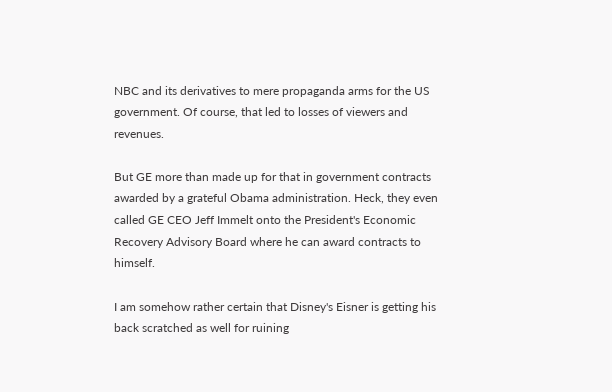NBC and its derivatives to mere propaganda arms for the US government. Of course, that led to losses of viewers and revenues.

But GE more than made up for that in government contracts awarded by a grateful Obama administration. Heck, they even called GE CEO Jeff Immelt onto the President's Economic Recovery Advisory Board where he can award contracts to himself.

I am somehow rather certain that Disney's Eisner is getting his back scratched as well for ruining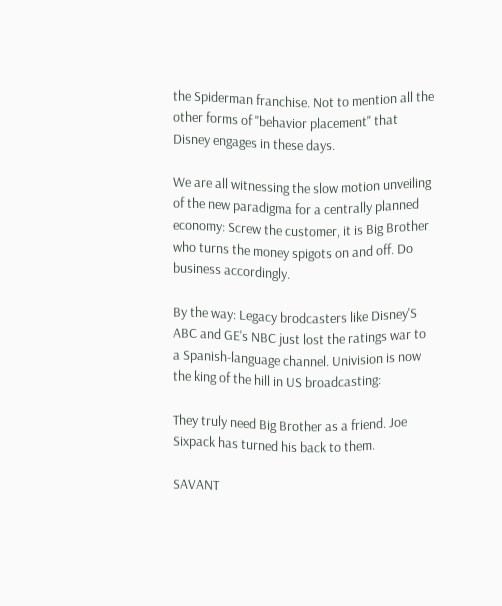the Spiderman franchise. Not to mention all the other forms of "behavior placement" that Disney engages in these days.

We are all witnessing the slow motion unveiling of the new paradigma for a centrally planned economy: Screw the customer, it is Big Brother who turns the money spigots on and off. Do business accordingly.

By the way: Legacy brodcasters like Disney'S ABC and GE's NBC just lost the ratings war to a Spanish-language channel. Univision is now the king of the hill in US broadcasting:

They truly need Big Brother as a friend. Joe Sixpack has turned his back to them.

SAVANT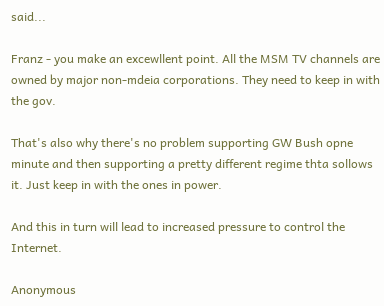said...

Franz - you make an excewllent point. All the MSM TV channels are owned by major non-mdeia corporations. They need to keep in with the gov.

That's also why there's no problem supporting GW Bush opne minute and then supporting a pretty different regime thta sollows it. Just keep in with the ones in power.

And this in turn will lead to increased pressure to control the Internet.

Anonymous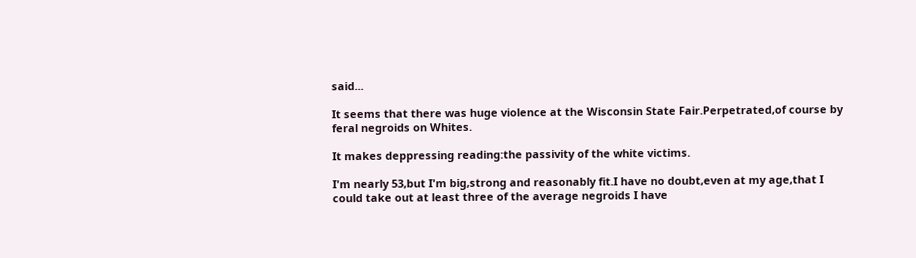said...

It seems that there was huge violence at the Wisconsin State Fair.Perpetrated,of course by feral negroids on Whites.

It makes deppressing reading:the passivity of the white victims.

I'm nearly 53,but I'm big,strong and reasonably fit.I have no doubt,even at my age,that I could take out at least three of the average negroids I have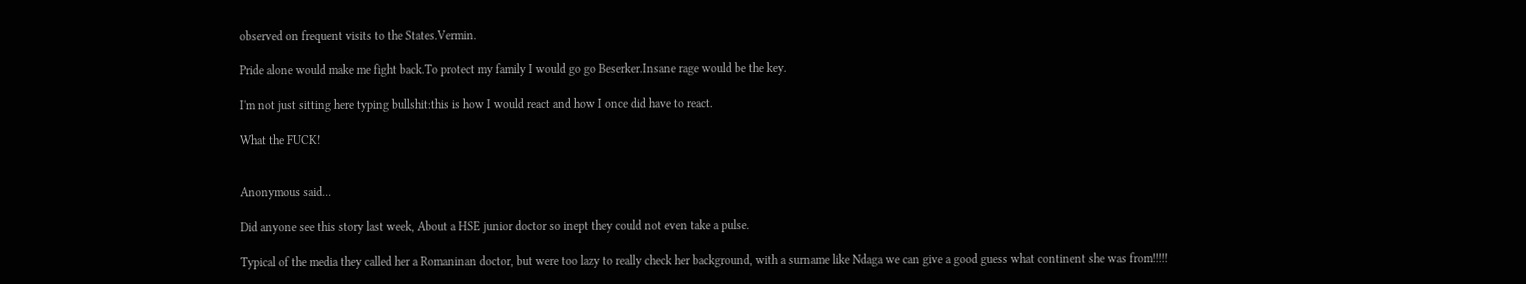observed on frequent visits to the States.Vermin.

Pride alone would make me fight back.To protect my family I would go go Beserker.Insane rage would be the key.

I'm not just sitting here typing bullshit:this is how I would react and how I once did have to react.

What the FUCK!


Anonymous said...

Did anyone see this story last week, About a HSE junior doctor so inept they could not even take a pulse.

Typical of the media they called her a Romaninan doctor, but were too lazy to really check her background, with a surname like Ndaga we can give a good guess what continent she was from!!!!!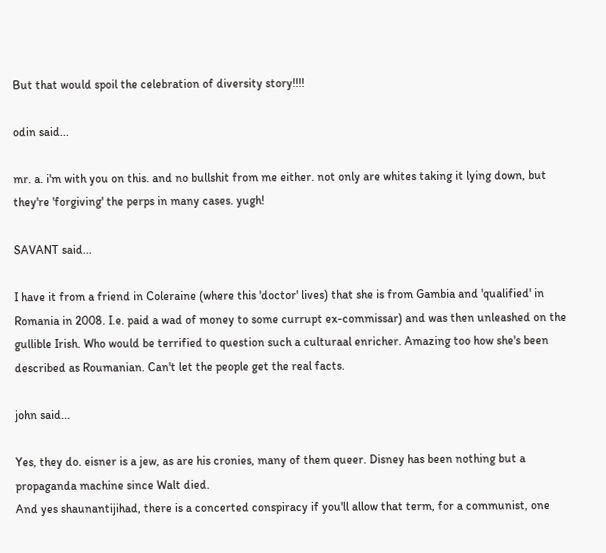But that would spoil the celebration of diversity story!!!!

odin said...

mr. a. i'm with you on this. and no bullshit from me either. not only are whites taking it lying down, but they're 'forgiving' the perps in many cases. yugh!

SAVANT said...

I have it from a friend in Coleraine (where this 'doctor' lives) that she is from Gambia and 'qualified' in Romania in 2008. I.e. paid a wad of money to some currupt ex-commissar) and was then unleashed on the gullible Irish. Who would be terrified to question such a culturaal enricher. Amazing too how she's been described as Roumanian. Can't let the people get the real facts.

john said...

Yes, they do. eisner is a jew, as are his cronies, many of them queer. Disney has been nothing but a propaganda machine since Walt died.
And yes shaunantijihad, there is a concerted conspiracy if you'll allow that term, for a communist, one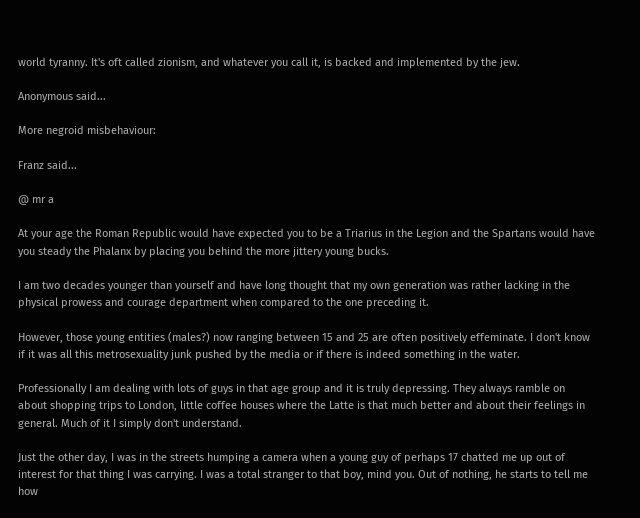world tyranny. It's oft called zionism, and whatever you call it, is backed and implemented by the jew.

Anonymous said...

More negroid misbehaviour:

Franz said...

@ mr a

At your age the Roman Republic would have expected you to be a Triarius in the Legion and the Spartans would have you steady the Phalanx by placing you behind the more jittery young bucks.

I am two decades younger than yourself and have long thought that my own generation was rather lacking in the physical prowess and courage department when compared to the one preceding it.

However, those young entities (males?) now ranging between 15 and 25 are often positively effeminate. I don't know if it was all this metrosexuality junk pushed by the media or if there is indeed something in the water.

Professionally I am dealing with lots of guys in that age group and it is truly depressing. They always ramble on about shopping trips to London, little coffee houses where the Latte is that much better and about their feelings in general. Much of it I simply don't understand.

Just the other day, I was in the streets humping a camera when a young guy of perhaps 17 chatted me up out of interest for that thing I was carrying. I was a total stranger to that boy, mind you. Out of nothing, he starts to tell me how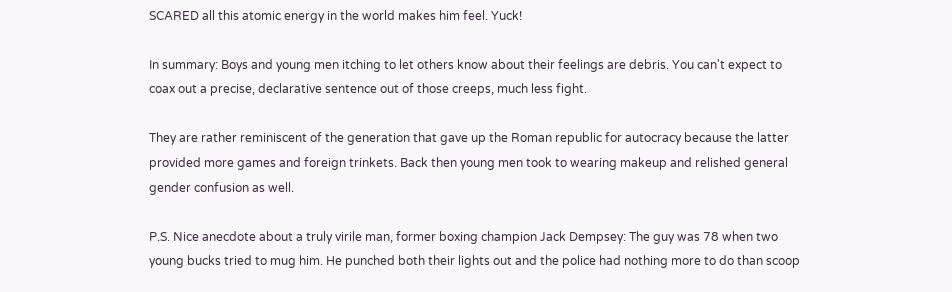SCARED all this atomic energy in the world makes him feel. Yuck!

In summary: Boys and young men itching to let others know about their feelings are debris. You can't expect to coax out a precise, declarative sentence out of those creeps, much less fight.

They are rather reminiscent of the generation that gave up the Roman republic for autocracy because the latter provided more games and foreign trinkets. Back then young men took to wearing makeup and relished general gender confusion as well.

P.S. Nice anecdote about a truly virile man, former boxing champion Jack Dempsey: The guy was 78 when two young bucks tried to mug him. He punched both their lights out and the police had nothing more to do than scoop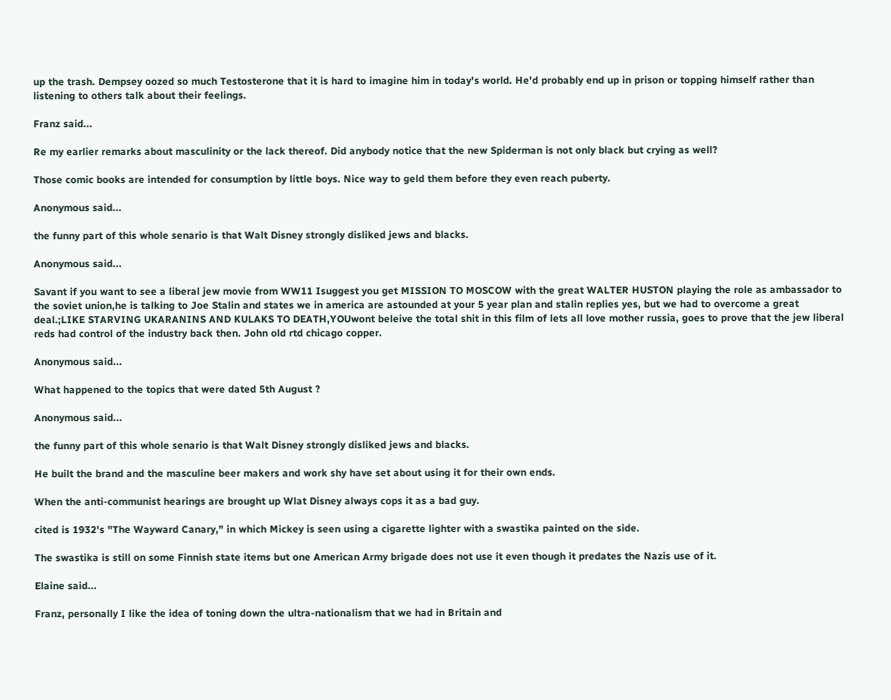up the trash. Dempsey oozed so much Testosterone that it is hard to imagine him in today's world. He'd probably end up in prison or topping himself rather than listening to others talk about their feelings.

Franz said...

Re my earlier remarks about masculinity or the lack thereof. Did anybody notice that the new Spiderman is not only black but crying as well?

Those comic books are intended for consumption by little boys. Nice way to geld them before they even reach puberty.

Anonymous said...

the funny part of this whole senario is that Walt Disney strongly disliked jews and blacks.

Anonymous said...

Savant if you want to see a liberal jew movie from WW11 Isuggest you get MISSION TO MOSCOW with the great WALTER HUSTON playing the role as ambassador to the soviet union,he is talking to Joe Stalin and states we in america are astounded at your 5 year plan and stalin replies yes, but we had to overcome a great deal.;LIKE STARVING UKARANINS AND KULAKS TO DEATH,YOUwont beleive the total shit in this film of lets all love mother russia, goes to prove that the jew liberal reds had control of the industry back then. John old rtd chicago copper.

Anonymous said...

What happened to the topics that were dated 5th August ?

Anonymous said...

the funny part of this whole senario is that Walt Disney strongly disliked jews and blacks.

He built the brand and the masculine beer makers and work shy have set about using it for their own ends.

When the anti-communist hearings are brought up Wlat Disney always cops it as a bad guy.

cited is 1932's "The Wayward Canary," in which Mickey is seen using a cigarette lighter with a swastika painted on the side.

The swastika is still on some Finnish state items but one American Army brigade does not use it even though it predates the Nazis use of it.

Elaine said...

Franz, personally I like the idea of toning down the ultra-nationalism that we had in Britain and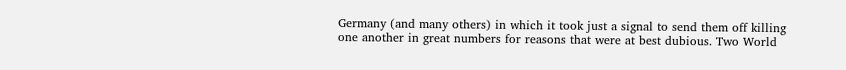Germany (and many others) in which it took just a signal to send them off killing one another in great numbers for reasons that were at best dubious. Two World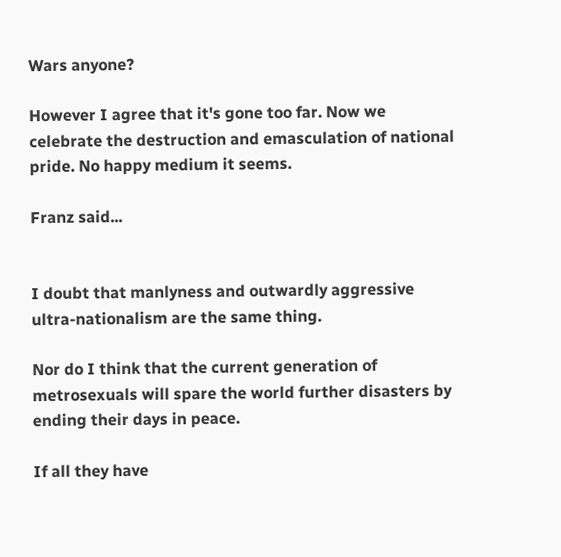Wars anyone?

However I agree that it's gone too far. Now we celebrate the destruction and emasculation of national pride. No happy medium it seems.

Franz said...


I doubt that manlyness and outwardly aggressive ultra-nationalism are the same thing.

Nor do I think that the current generation of metrosexuals will spare the world further disasters by ending their days in peace.

If all they have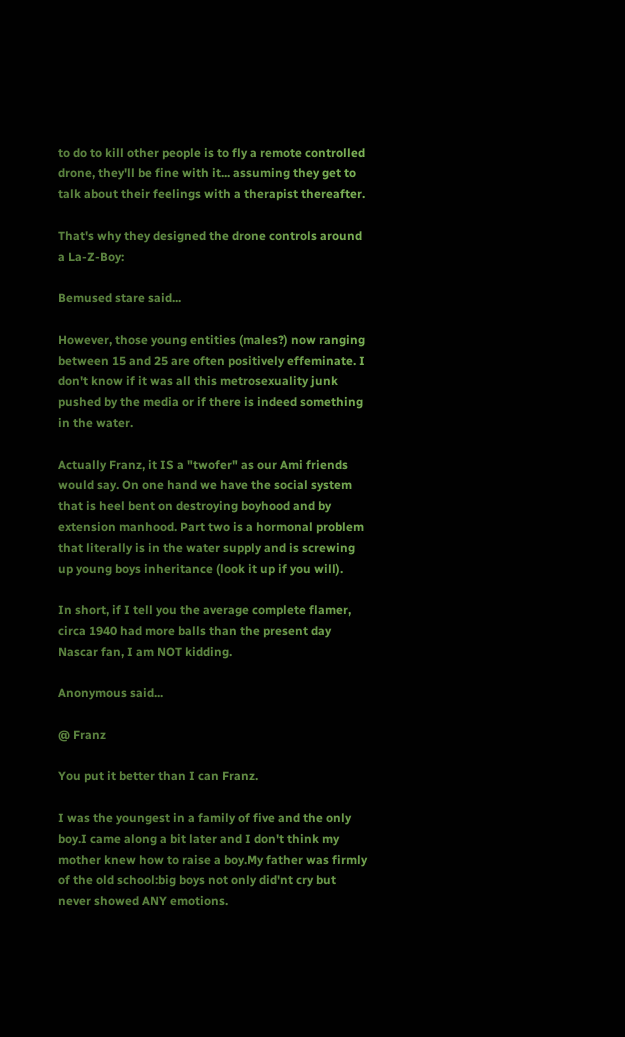to do to kill other people is to fly a remote controlled drone, they'll be fine with it... assuming they get to talk about their feelings with a therapist thereafter.

That's why they designed the drone controls around a La-Z-Boy:

Bemused stare said...

However, those young entities (males?) now ranging between 15 and 25 are often positively effeminate. I don't know if it was all this metrosexuality junk pushed by the media or if there is indeed something in the water.

Actually Franz, it IS a "twofer" as our Ami friends would say. On one hand we have the social system that is heel bent on destroying boyhood and by extension manhood. Part two is a hormonal problem that literally is in the water supply and is screwing up young boys inheritance (look it up if you will).

In short, if I tell you the average complete flamer, circa 1940 had more balls than the present day Nascar fan, I am NOT kidding.

Anonymous said...

@ Franz

You put it better than I can Franz.

I was the youngest in a family of five and the only boy.I came along a bit later and I don't think my mother knew how to raise a boy.My father was firmly of the old school:big boys not only did'nt cry but never showed ANY emotions.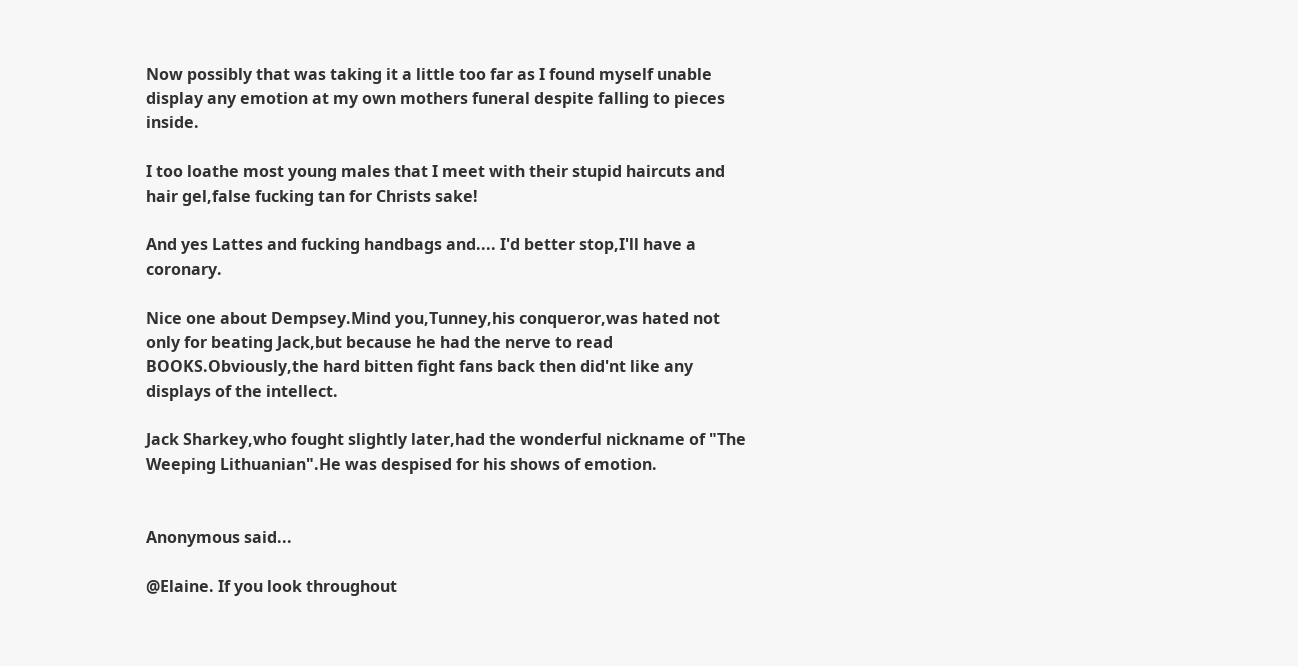Now possibly that was taking it a little too far as I found myself unable display any emotion at my own mothers funeral despite falling to pieces inside.

I too loathe most young males that I meet with their stupid haircuts and hair gel,false fucking tan for Christs sake!

And yes Lattes and fucking handbags and.... I'd better stop,I'll have a coronary.

Nice one about Dempsey.Mind you,Tunney,his conqueror,was hated not only for beating Jack,but because he had the nerve to read BOOKS.Obviously,the hard bitten fight fans back then did'nt like any displays of the intellect.

Jack Sharkey,who fought slightly later,had the wonderful nickname of "The Weeping Lithuanian".He was despised for his shows of emotion.


Anonymous said...

@Elaine. If you look throughout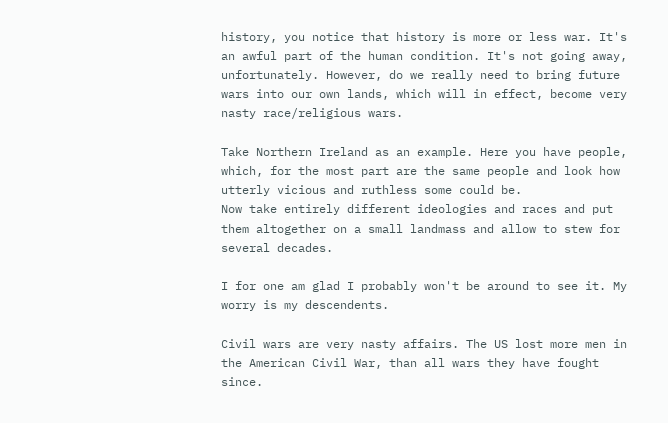history, you notice that history is more or less war. It's an awful part of the human condition. It's not going away, unfortunately. However, do we really need to bring future wars into our own lands, which will in effect, become very nasty race/religious wars.

Take Northern Ireland as an example. Here you have people, which, for the most part are the same people and look how utterly vicious and ruthless some could be.
Now take entirely different ideologies and races and put them altogether on a small landmass and allow to stew for several decades.

I for one am glad I probably won't be around to see it. My worry is my descendents.

Civil wars are very nasty affairs. The US lost more men in the American Civil War, than all wars they have fought since.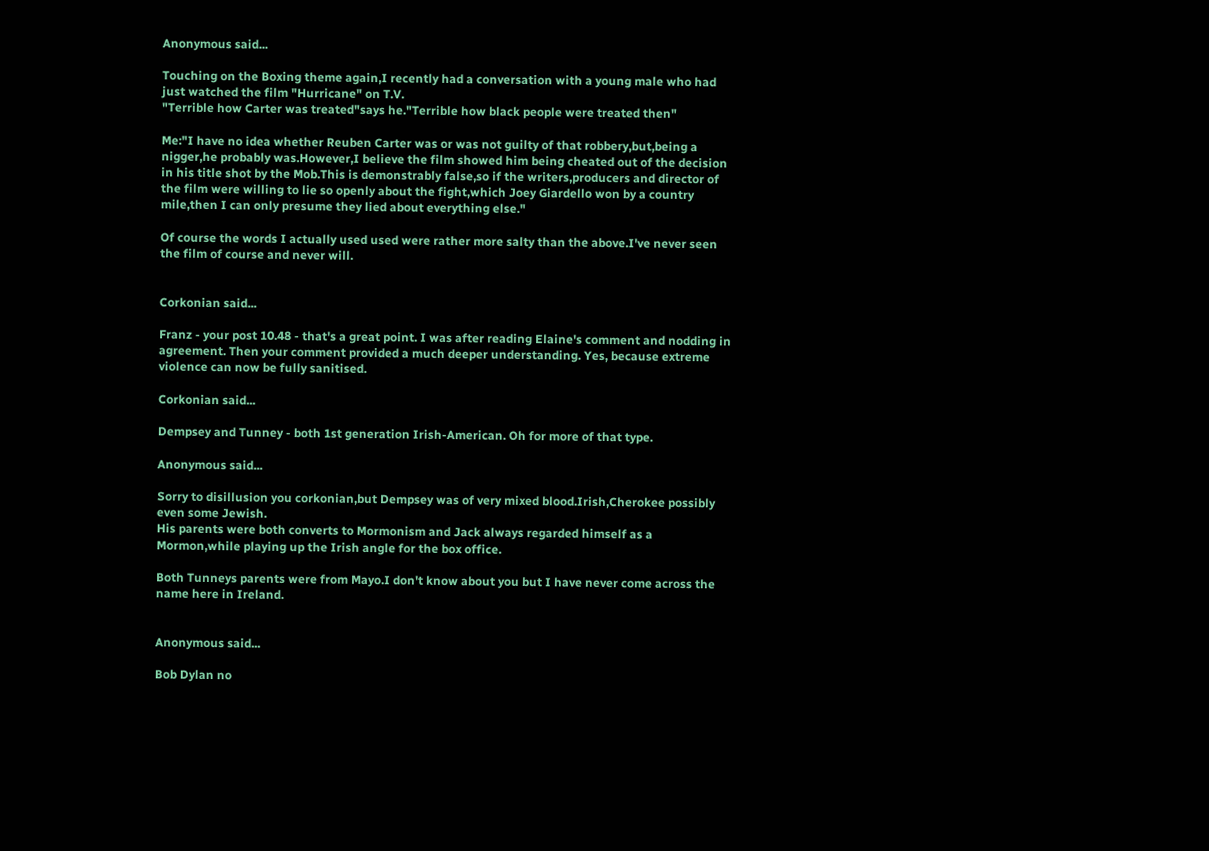Anonymous said...

Touching on the Boxing theme again,I recently had a conversation with a young male who had just watched the film "Hurricane" on T.V.
"Terrible how Carter was treated"says he."Terrible how black people were treated then"

Me:"I have no idea whether Reuben Carter was or was not guilty of that robbery,but,being a nigger,he probably was.However,I believe the film showed him being cheated out of the decision in his title shot by the Mob.This is demonstrably false,so if the writers,producers and director of the film were willing to lie so openly about the fight,which Joey Giardello won by a country mile,then I can only presume they lied about everything else."

Of course the words I actually used used were rather more salty than the above.I've never seen the film of course and never will.


Corkonian said...

Franz - your post 10.48 - that's a great point. I was after reading Elaine's comment and nodding in agreement. Then your comment provided a much deeper understanding. Yes, because extreme violence can now be fully sanitised.

Corkonian said...

Dempsey and Tunney - both 1st generation Irish-American. Oh for more of that type.

Anonymous said...

Sorry to disillusion you corkonian,but Dempsey was of very mixed blood.Irish,Cherokee possibly even some Jewish.
His parents were both converts to Mormonism and Jack always regarded himself as a Mormon,while playing up the Irish angle for the box office.

Both Tunneys parents were from Mayo.I don't know about you but I have never come across the name here in Ireland.


Anonymous said...

Bob Dylan no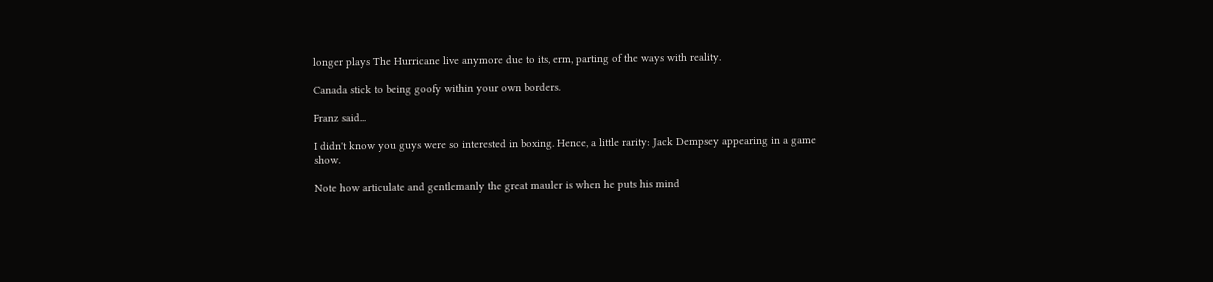longer plays The Hurricane live anymore due to its, erm, parting of the ways with reality.

Canada stick to being goofy within your own borders.

Franz said...

I didn't know you guys were so interested in boxing. Hence, a little rarity: Jack Dempsey appearing in a game show.

Note how articulate and gentlemanly the great mauler is when he puts his mind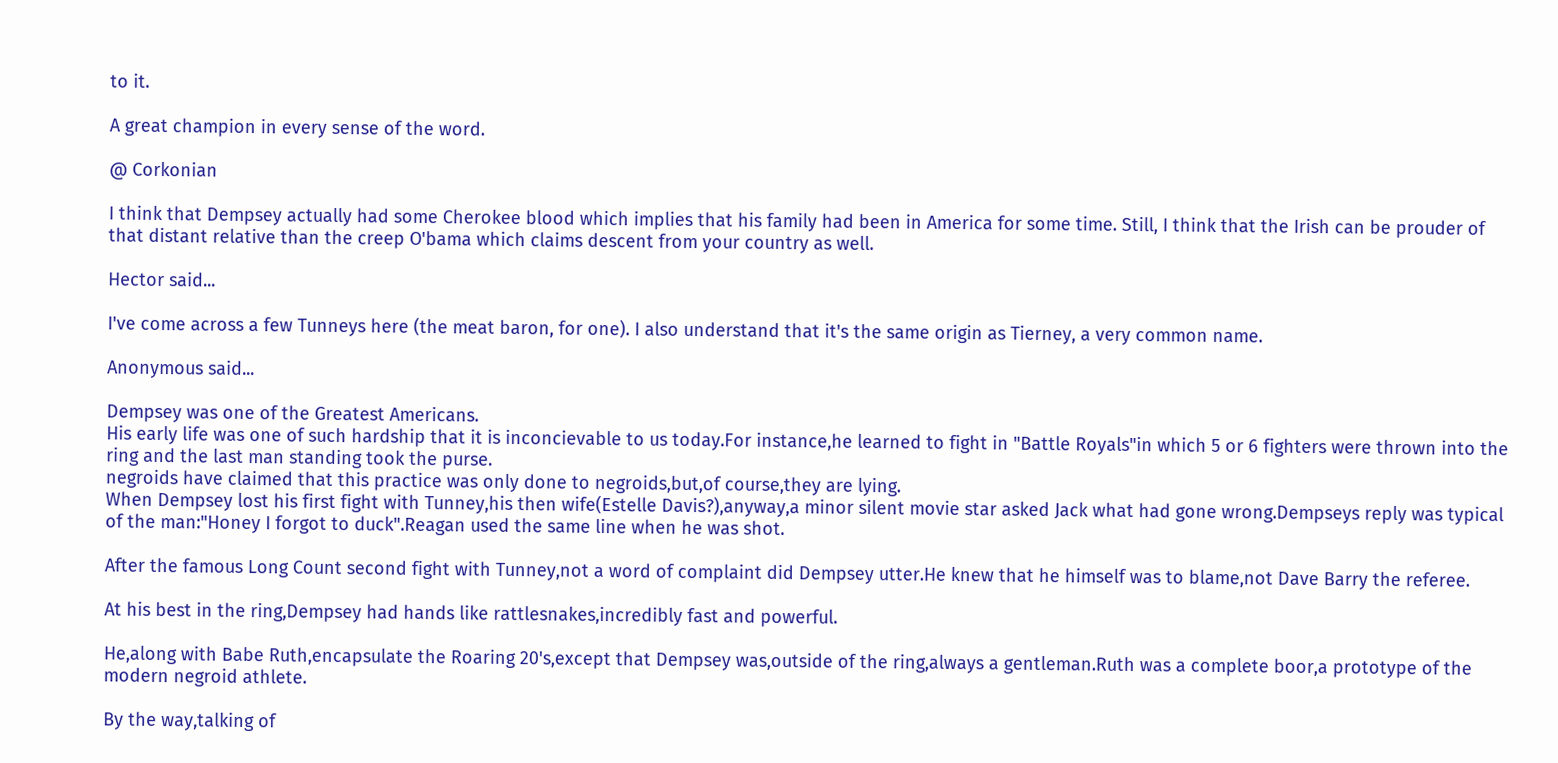to it.

A great champion in every sense of the word.

@ Corkonian

I think that Dempsey actually had some Cherokee blood which implies that his family had been in America for some time. Still, I think that the Irish can be prouder of that distant relative than the creep O'bama which claims descent from your country as well.

Hector said...

I've come across a few Tunneys here (the meat baron, for one). I also understand that it's the same origin as Tierney, a very common name.

Anonymous said...

Dempsey was one of the Greatest Americans.
His early life was one of such hardship that it is inconcievable to us today.For instance,he learned to fight in "Battle Royals"in which 5 or 6 fighters were thrown into the ring and the last man standing took the purse.
negroids have claimed that this practice was only done to negroids,but,of course,they are lying.
When Dempsey lost his first fight with Tunney,his then wife(Estelle Davis?),anyway,a minor silent movie star asked Jack what had gone wrong.Dempseys reply was typical of the man:"Honey I forgot to duck".Reagan used the same line when he was shot.

After the famous Long Count second fight with Tunney,not a word of complaint did Dempsey utter.He knew that he himself was to blame,not Dave Barry the referee.

At his best in the ring,Dempsey had hands like rattlesnakes,incredibly fast and powerful.

He,along with Babe Ruth,encapsulate the Roaring 20's,except that Dempsey was,outside of the ring,always a gentleman.Ruth was a complete boor,a prototype of the modern negroid athlete.

By the way,talking of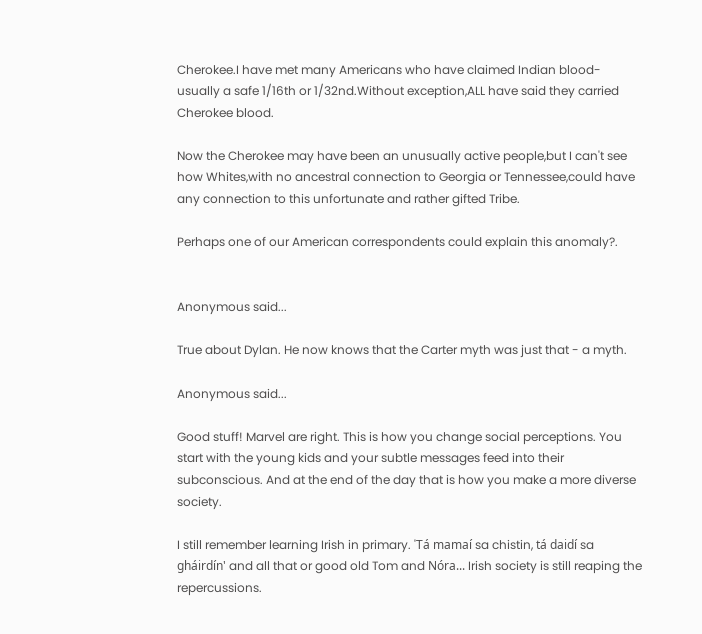Cherokee.I have met many Americans who have claimed Indian blood-usually a safe 1/16th or 1/32nd.Without exception,ALL have said they carried Cherokee blood.

Now the Cherokee may have been an unusually active people,but I can't see how Whites,with no ancestral connection to Georgia or Tennessee,could have any connection to this unfortunate and rather gifted Tribe.

Perhaps one of our American correspondents could explain this anomaly?.


Anonymous said...

True about Dylan. He now knows that the Carter myth was just that - a myth.

Anonymous said...

Good stuff! Marvel are right. This is how you change social perceptions. You start with the young kids and your subtle messages feed into their subconscious. And at the end of the day that is how you make a more diverse society.

I still remember learning Irish in primary. 'Tá mamaí sa chistin, tá daidí sa gháirdín' and all that or good old Tom and Nóra... Irish society is still reaping the repercussions.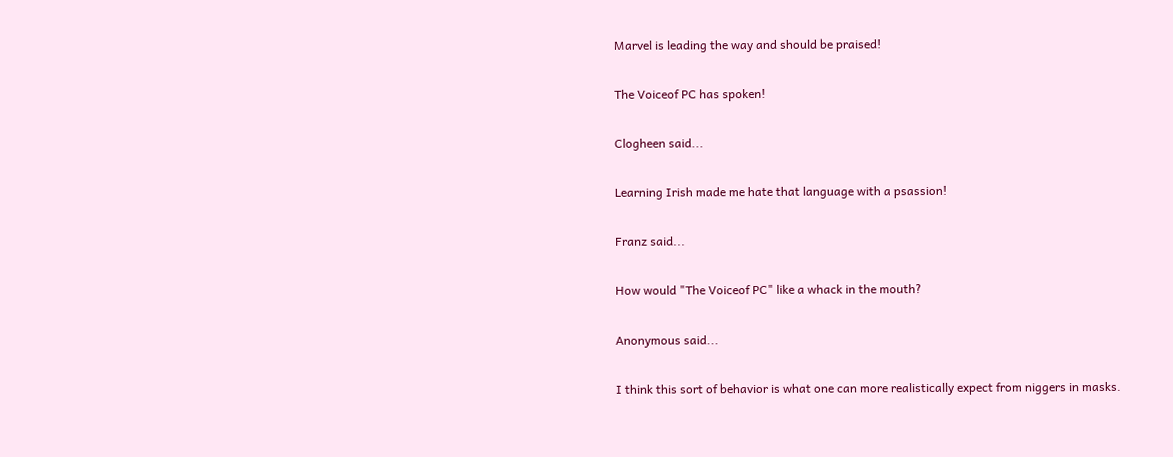Marvel is leading the way and should be praised!

The Voiceof PC has spoken!

Clogheen said...

Learning Irish made me hate that language with a psassion!

Franz said...

How would "The Voiceof PC" like a whack in the mouth?

Anonymous said...

I think this sort of behavior is what one can more realistically expect from niggers in masks.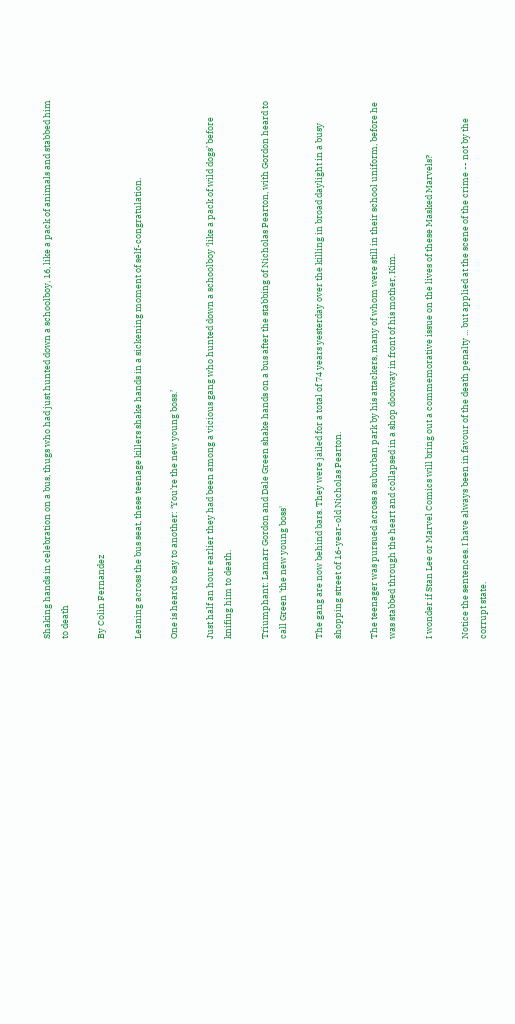Shaking hands in celebration on a bus, thugs who had just hunted down a schoolboy, 16, like a pack of animals and stabbed him to death

By Colin Fernandez

Leaning across the bus seat, these teenage killers shake hands in a sickening moment of self-congratulation.

One is heard to say to another: ‘You’re the new young boss.’

Just half an hour earlier they had been among a vicious gang who hunted down a schoolboy ‘like a pack of wild dogs’ before knifing him to death.

Triumphant: Lamarr Gordon and Dale Green shake hands on a bus after the stabbing of Nicholas Pearton, with Gordon heard to call Green 'the new young boss'

The gang are now behind bars. They were jailed for a total of 74 years yesterday over the killing in broad daylight in a busy shopping street of 16-year-old Nicholas Pearton.

The teenager was pursued across a suburban park by his attackers, many of whom were still in their school uniform, before he was stabbed through the heart and collapsed in a shop doorway in front of his mother, Kim.

I wonder if Stan Lee or Marvel Comics will bring out a commemorative issue on the lives of these Masked Marvels?

Notice the sentences. I have always been in favour of the death penalty ... but applied at the scene of the crime -- not by the corrupt state.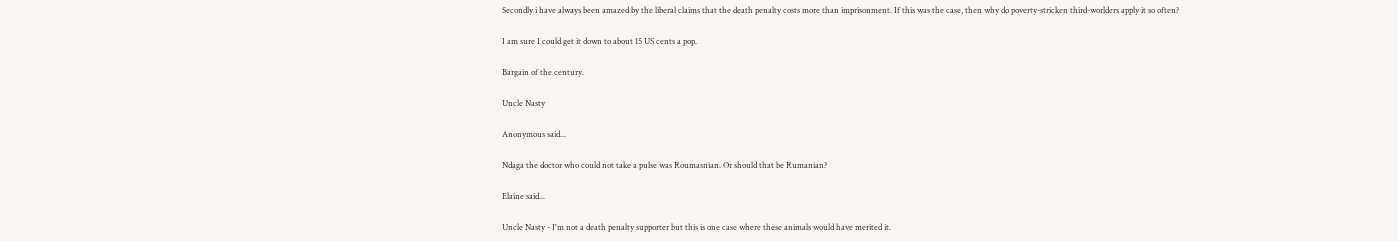Secondly i have always been amazed by the liberal claims that the death penalty costs more than imprisonment. If this was the case, then why do poverty-stricken third-worlders apply it so often?

I am sure I could get it down to about 15 US cents a pop.

Bargain of the century.

Uncle Nasty

Anonymous said...

Ndaga the doctor who could not take a pulse was Roumasnian. Or should that be Rumanian?

Elaine said...

Uncle Nasty - I'm not a death penalty supporter but this is one case where these animals would have merited it.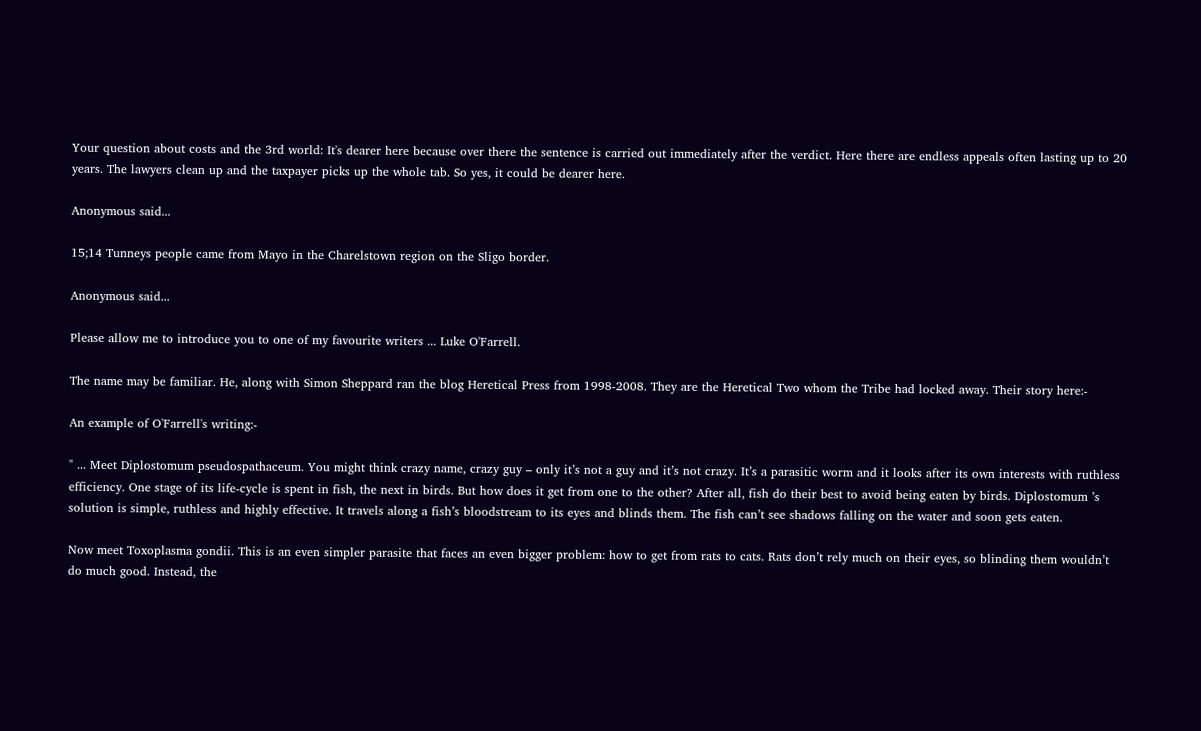Your question about costs and the 3rd world: It's dearer here because over there the sentence is carried out immediately after the verdict. Here there are endless appeals often lasting up to 20 years. The lawyers clean up and the taxpayer picks up the whole tab. So yes, it could be dearer here.

Anonymous said...

15;14 Tunneys people came from Mayo in the Charelstown region on the Sligo border.

Anonymous said...

Please allow me to introduce you to one of my favourite writers ... Luke O'Farrell.

The name may be familiar. He, along with Simon Sheppard ran the blog Heretical Press from 1998-2008. They are the Heretical Two whom the Tribe had locked away. Their story here:-

An example of O'Farrell's writing:-

" ... Meet Diplostomum pseudospathaceum. You might think crazy name, crazy guy – only it’s not a guy and it’s not crazy. It’s a parasitic worm and it looks after its own interests with ruthless efficiency. One stage of its life-cycle is spent in fish, the next in birds. But how does it get from one to the other? After all, fish do their best to avoid being eaten by birds. Diplostomum ’s solution is simple, ruthless and highly effective. It travels along a fish’s bloodstream to its eyes and blinds them. The fish can’t see shadows falling on the water and soon gets eaten.

Now meet Toxoplasma gondii. This is an even simpler parasite that faces an even bigger problem: how to get from rats to cats. Rats don’t rely much on their eyes, so blinding them wouldn’t do much good. Instead, the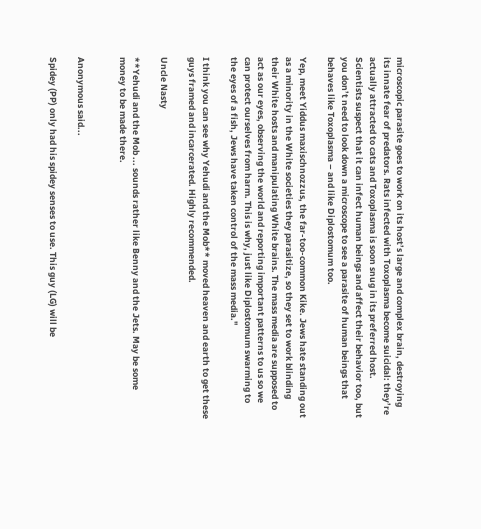microscopic parasite goes to work on its host’s large and complex brain, destroying its innate fear of predators. Rats infected with Toxoplasma become suicidal: they’re actually attracted to cats and Toxoplasma is soon snug in its preferred host. Scientists suspect that it can infect human beings and affect their behavior too, but you don’t need to look down a microscope to see a parasite of human beings that behaves like Toxoplasma – and like Diplostomum too.

Yep, meet Yiddus maxischnozzus, the far-too-common Kike. Jews hate standing out as a minority in the White societies they parasitize, so they set to work blinding their White hosts and manipulating White brains. The mass media are supposed to act as our eyes, observing the world and reporting important patterns to us so we can protect ourselves from harm. This is why, just like Diplostomum swarming to the eyes of a fish, Jews have taken control of the mass media."

I think you can see why Yehudi and the Mob** moved heaven and earth to get these guys framed and incarcerated. Highly recommended.

Uncle Nasty

**Yehudi and the Mob ... sounds rather like Benny and the Jets. May be some money to be made there.


Anonymous said...

Spidey (PP) only had his spidey senses to use. This guy (LG) will be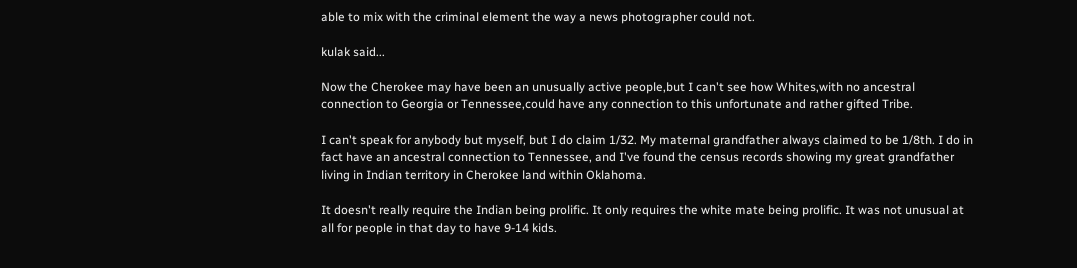able to mix with the criminal element the way a news photographer could not.

kulak said...

Now the Cherokee may have been an unusually active people,but I can't see how Whites,with no ancestral connection to Georgia or Tennessee,could have any connection to this unfortunate and rather gifted Tribe.

I can't speak for anybody but myself, but I do claim 1/32. My maternal grandfather always claimed to be 1/8th. I do in fact have an ancestral connection to Tennessee, and I've found the census records showing my great grandfather living in Indian territory in Cherokee land within Oklahoma.

It doesn't really require the Indian being prolific. It only requires the white mate being prolific. It was not unusual at all for people in that day to have 9-14 kids.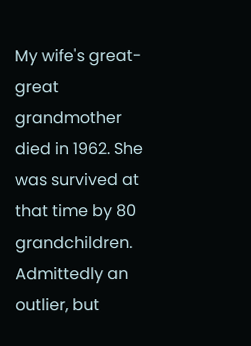My wife's great-great grandmother died in 1962. She was survived at that time by 80 grandchildren. Admittedly an outlier, but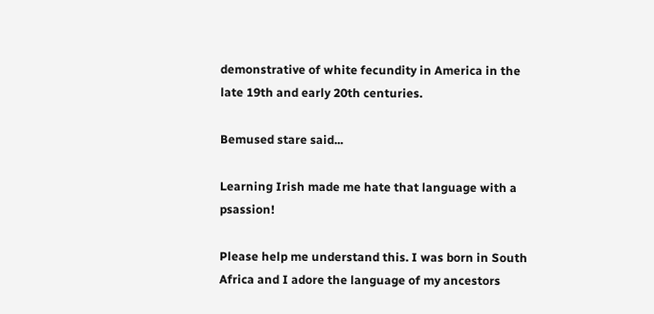demonstrative of white fecundity in America in the late 19th and early 20th centuries.

Bemused stare said...

Learning Irish made me hate that language with a psassion!

Please help me understand this. I was born in South Africa and I adore the language of my ancestors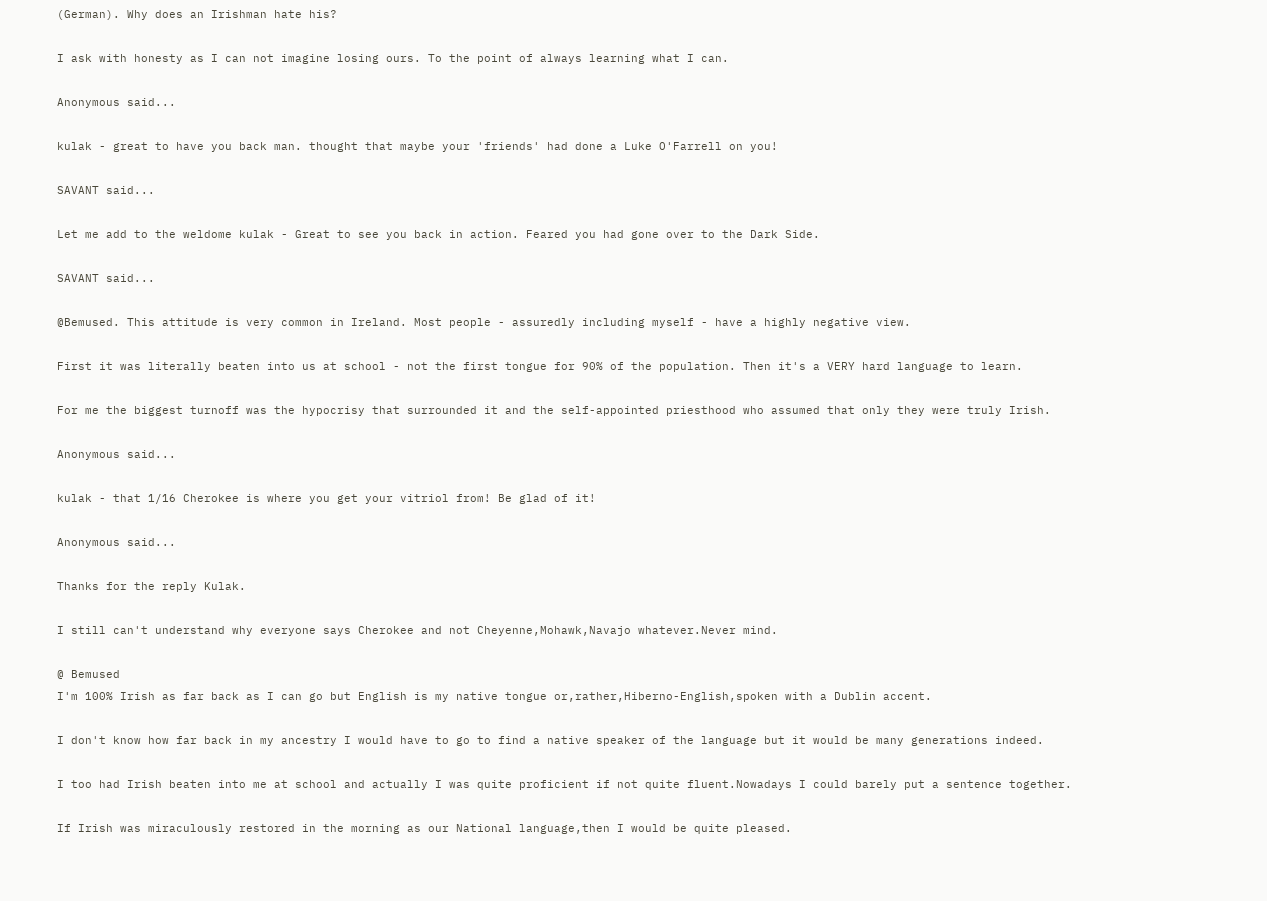(German). Why does an Irishman hate his?

I ask with honesty as I can not imagine losing ours. To the point of always learning what I can.

Anonymous said...

kulak - great to have you back man. thought that maybe your 'friends' had done a Luke O'Farrell on you!

SAVANT said...

Let me add to the weldome kulak - Great to see you back in action. Feared you had gone over to the Dark Side.

SAVANT said...

@Bemused. This attitude is very common in Ireland. Most people - assuredly including myself - have a highly negative view.

First it was literally beaten into us at school - not the first tongue for 90% of the population. Then it's a VERY hard language to learn.

For me the biggest turnoff was the hypocrisy that surrounded it and the self-appointed priesthood who assumed that only they were truly Irish.

Anonymous said...

kulak - that 1/16 Cherokee is where you get your vitriol from! Be glad of it!

Anonymous said...

Thanks for the reply Kulak.

I still can't understand why everyone says Cherokee and not Cheyenne,Mohawk,Navajo whatever.Never mind.

@ Bemused
I'm 100% Irish as far back as I can go but English is my native tongue or,rather,Hiberno-English,spoken with a Dublin accent.

I don't know how far back in my ancestry I would have to go to find a native speaker of the language but it would be many generations indeed.

I too had Irish beaten into me at school and actually I was quite proficient if not quite fluent.Nowadays I could barely put a sentence together.

If Irish was miraculously restored in the morning as our National language,then I would be quite pleased.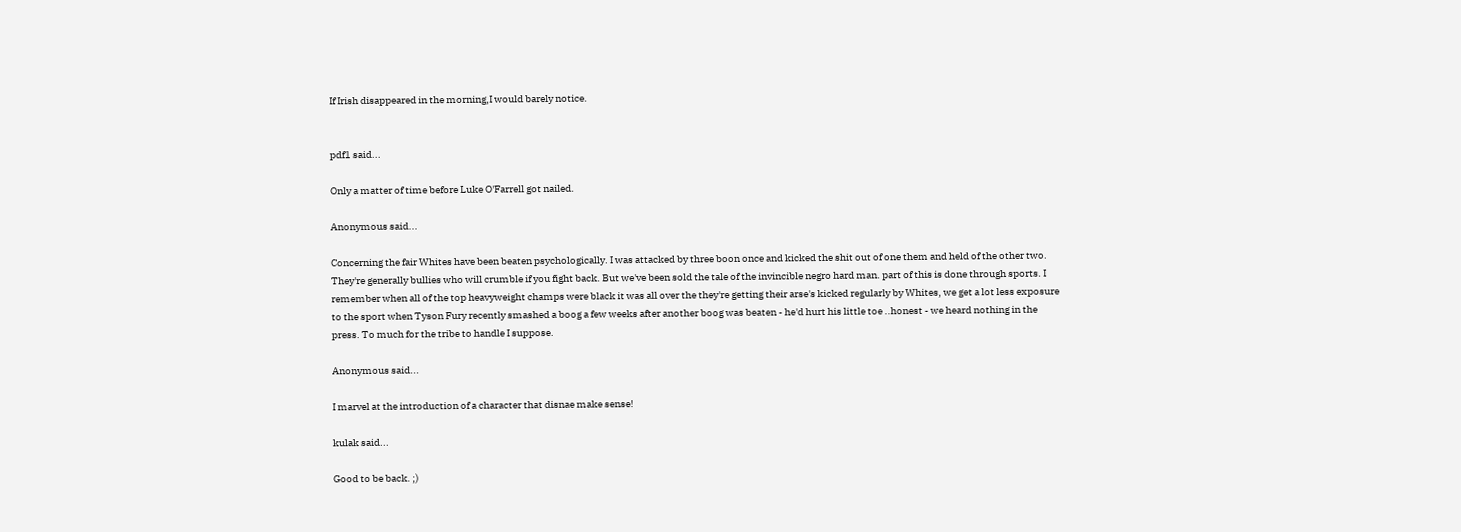If Irish disappeared in the morning,I would barely notice.


pdf1 said...

Only a matter of time before Luke O'Farrell got nailed.

Anonymous said...

Concerning the fair Whites have been beaten psychologically. I was attacked by three boon once and kicked the shit out of one them and held of the other two. They're generally bullies who will crumble if you fight back. But we've been sold the tale of the invincible negro hard man. part of this is done through sports. I remember when all of the top heavyweight champs were black it was all over the they're getting their arse's kicked regularly by Whites, we get a lot less exposure to the sport when Tyson Fury recently smashed a boog a few weeks after another boog was beaten - he'd hurt his little toe ..honest - we heard nothing in the press. To much for the tribe to handle I suppose.

Anonymous said...

I marvel at the introduction of a character that disnae make sense!

kulak said...

Good to be back. ;)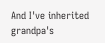And I've inherited grandpa's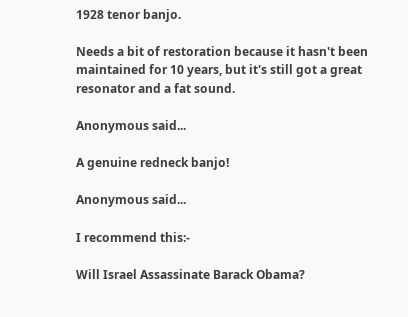1928 tenor banjo.

Needs a bit of restoration because it hasn't been maintained for 10 years, but it's still got a great resonator and a fat sound.

Anonymous said...

A genuine redneck banjo!

Anonymous said...

I recommend this:-

Will Israel Assassinate Barack Obama?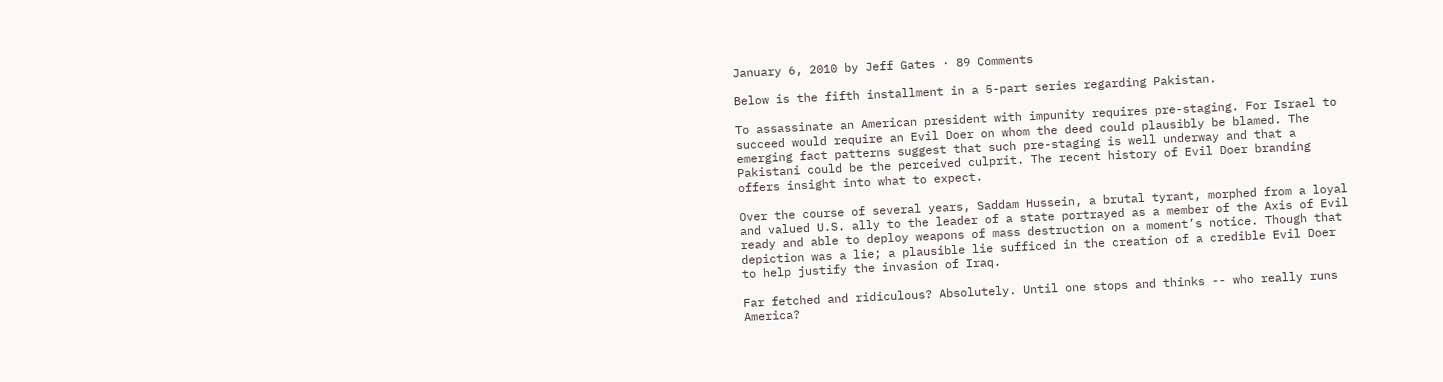January 6, 2010 by Jeff Gates · 89 Comments

Below is the fifth installment in a 5-part series regarding Pakistan.

To assassinate an American president with impunity requires pre-staging. For Israel to succeed would require an Evil Doer on whom the deed could plausibly be blamed. The emerging fact patterns suggest that such pre-staging is well underway and that a Pakistani could be the perceived culprit. The recent history of Evil Doer branding offers insight into what to expect.

Over the course of several years, Saddam Hussein, a brutal tyrant, morphed from a loyal and valued U.S. ally to the leader of a state portrayed as a member of the Axis of Evil ready and able to deploy weapons of mass destruction on a moment’s notice. Though that depiction was a lie; a plausible lie sufficed in the creation of a credible Evil Doer to help justify the invasion of Iraq.

Far fetched and ridiculous? Absolutely. Until one stops and thinks -- who really runs America?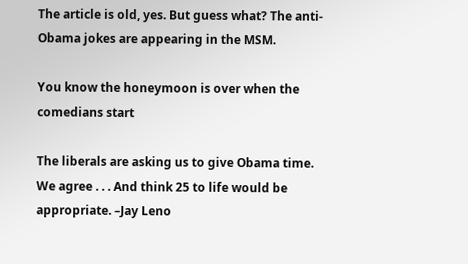The article is old, yes. But guess what? The anti-Obama jokes are appearing in the MSM.

You know the honeymoon is over when the comedians start

The liberals are asking us to give Obama time. We agree . . . And think 25 to life would be appropriate. –Jay Leno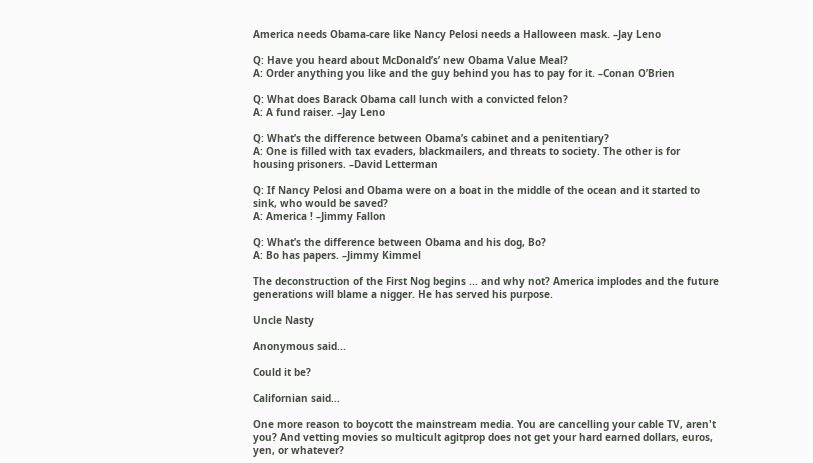America needs Obama-care like Nancy Pelosi needs a Halloween mask. –Jay Leno

Q: Have you heard about McDonald’s’ new Obama Value Meal?
A: Order anything you like and the guy behind you has to pay for it. –Conan O’Brien

Q: What does Barack Obama call lunch with a convicted felon?
A: A fund raiser. –Jay Leno

Q: What’s the difference between Obama’s cabinet and a penitentiary?
A: One is filled with tax evaders, blackmailers, and threats to society. The other is for housing prisoners. –David Letterman

Q: If Nancy Pelosi and Obama were on a boat in the middle of the ocean and it started to sink, who would be saved?
A: America ! –Jimmy Fallon

Q: What’s the difference between Obama and his dog, Bo?
A: Bo has papers. –Jimmy Kimmel

The deconstruction of the First Nog begins ... and why not? America implodes and the future generations will blame a nigger. He has served his purpose.

Uncle Nasty

Anonymous said...

Could it be?

Californian said...

One more reason to boycott the mainstream media. You are cancelling your cable TV, aren't you? And vetting movies so multicult agitprop does not get your hard earned dollars, euros, yen, or whatever?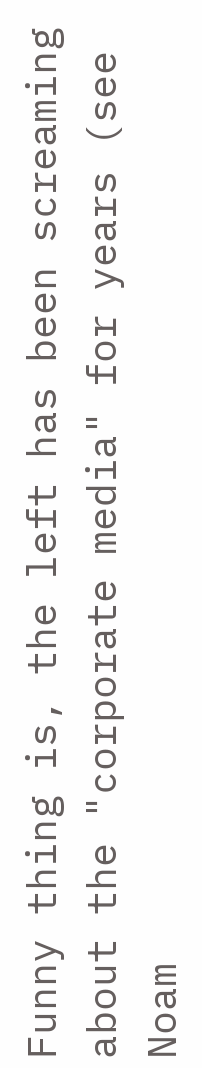Funny thing is, the left has been screaming about the "corporate media" for years (see Noam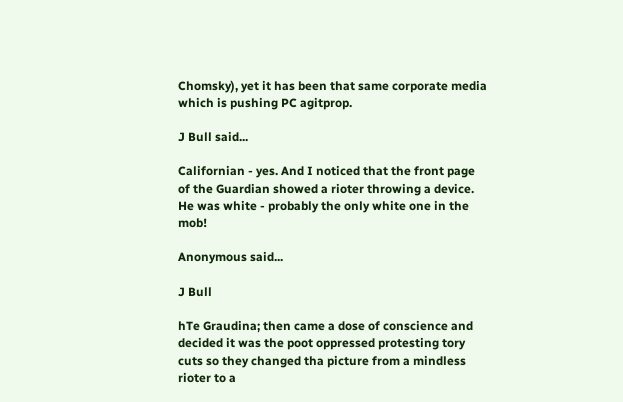Chomsky), yet it has been that same corporate media which is pushing PC agitprop.

J Bull said...

Californian - yes. And I noticed that the front page of the Guardian showed a rioter throwing a device. He was white - probably the only white one in the mob!

Anonymous said...

J Bull

hTe Graudina; then came a dose of conscience and decided it was the poot oppressed protesting tory cuts so they changed tha picture from a mindless rioter to a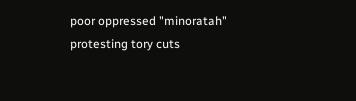poor oppressed "minoratah" protesting tory cuts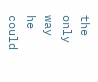the only way he could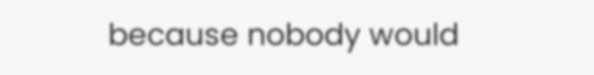because nobody would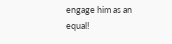engage him as an equal!